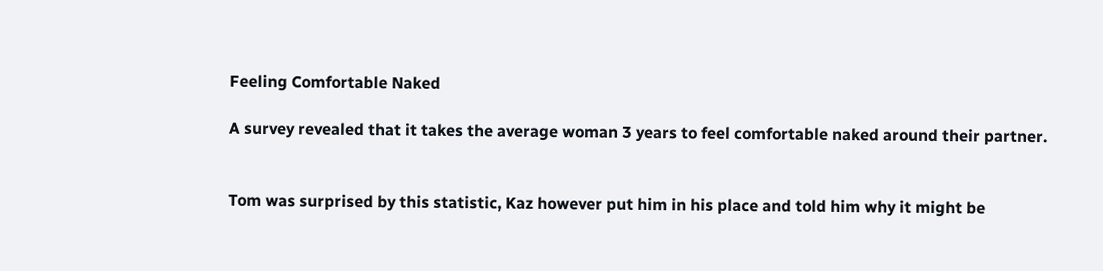Feeling Comfortable Naked

A survey revealed that it takes the average woman 3 years to feel comfortable naked around their partner.


Tom was surprised by this statistic, Kaz however put him in his place and told him why it might be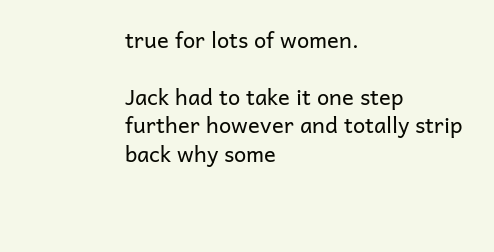true for lots of women.

Jack had to take it one step further however and totally strip back why some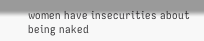women have insecurities about being naked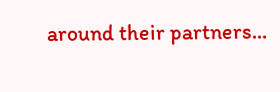around their partners...